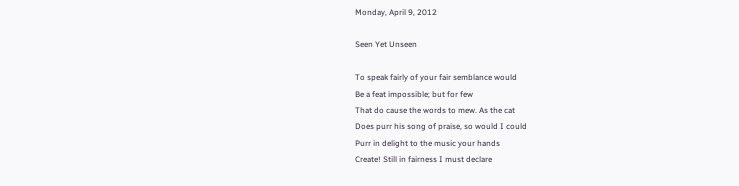Monday, April 9, 2012

Seen Yet Unseen

To speak fairly of your fair semblance would
Be a feat impossible; but for few
That do cause the words to mew. As the cat
Does purr his song of praise, so would I could
Purr in delight to the music your hands
Create! Still in fairness I must declare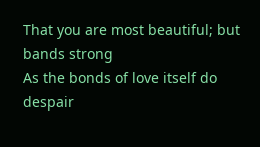That you are most beautiful; but bands strong
As the bonds of love itself do despair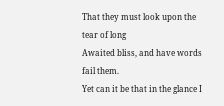That they must look upon the tear of long
Awaited bliss, and have words fail them.
Yet can it be that in the glance I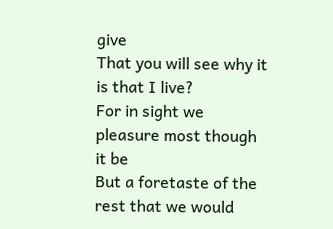give
That you will see why it is that I live?
For in sight we pleasure most though it be
But a foretaste of the rest that we would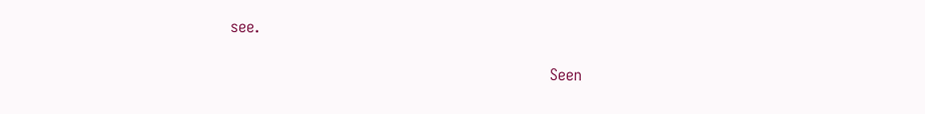see.

                                                                Seen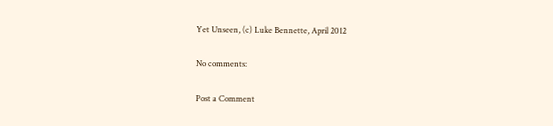Yet Unseen, (c) Luke Bennette, April 2012

No comments:

Post a Comment